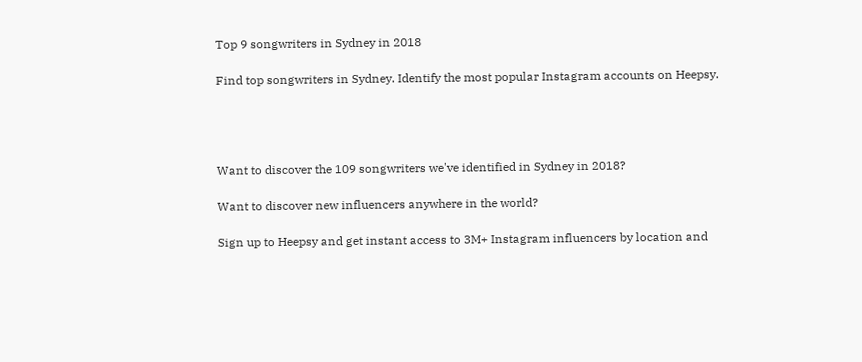Top 9 songwriters in Sydney in 2018

Find top songwriters in Sydney. Identify the most popular Instagram accounts on Heepsy.




Want to discover the 109 songwriters we've identified in Sydney in 2018?

Want to discover new influencers anywhere in the world?

Sign up to Heepsy and get instant access to 3M+ Instagram influencers by location and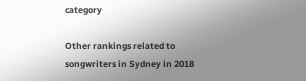category

Other rankings related to songwriters in Sydney in 2018